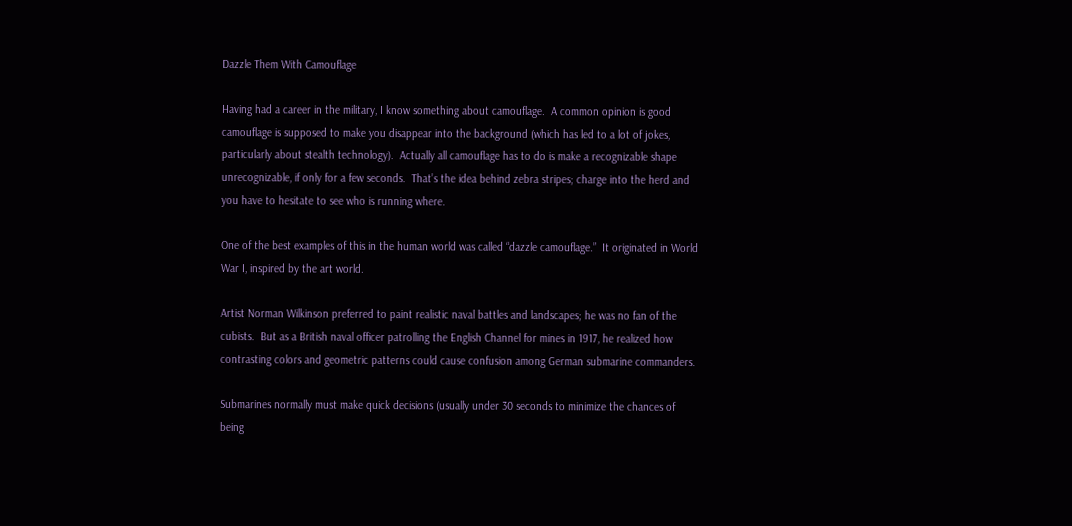Dazzle Them With Camouflage

Having had a career in the military, I know something about camouflage.  A common opinion is good camouflage is supposed to make you disappear into the background (which has led to a lot of jokes, particularly about stealth technology).  Actually all camouflage has to do is make a recognizable shape unrecognizable, if only for a few seconds.  That’s the idea behind zebra stripes; charge into the herd and you have to hesitate to see who is running where.

One of the best examples of this in the human world was called “dazzle camouflage.”  It originated in World War I, inspired by the art world.

Artist Norman Wilkinson preferred to paint realistic naval battles and landscapes; he was no fan of the cubists.  But as a British naval officer patrolling the English Channel for mines in 1917, he realized how contrasting colors and geometric patterns could cause confusion among German submarine commanders.

Submarines normally must make quick decisions (usually under 30 seconds to minimize the chances of being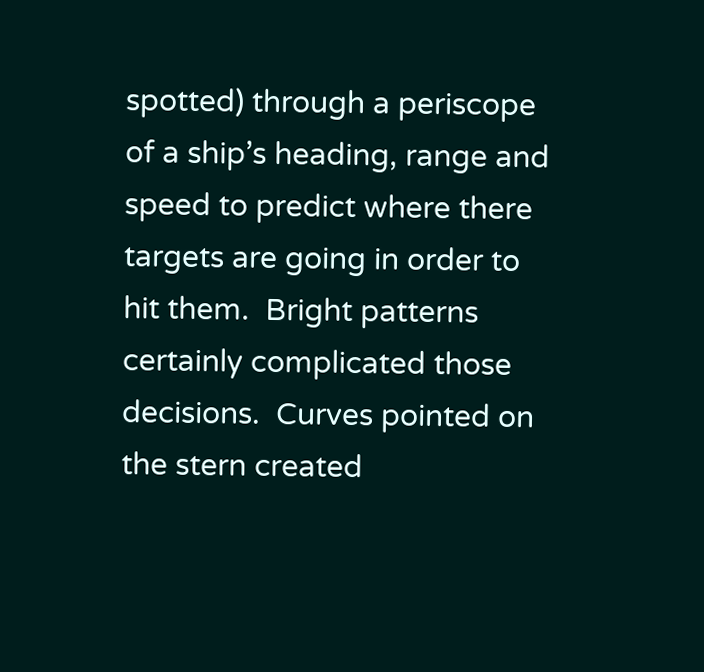spotted) through a periscope of a ship’s heading, range and speed to predict where there targets are going in order to hit them.  Bright patterns certainly complicated those decisions.  Curves pointed on the stern created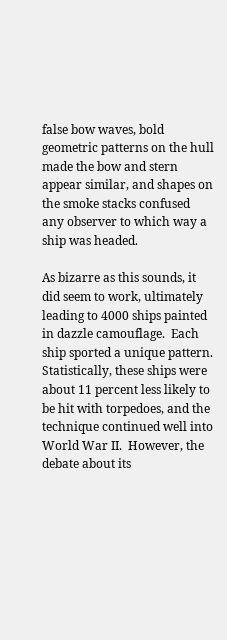false bow waves, bold geometric patterns on the hull made the bow and stern appear similar, and shapes on the smoke stacks confused any observer to which way a ship was headed.

As bizarre as this sounds, it did seem to work, ultimately leading to 4000 ships painted in dazzle camouflage.  Each ship sported a unique pattern.  Statistically, these ships were about 11 percent less likely to be hit with torpedoes, and the technique continued well into World War II.  However, the debate about its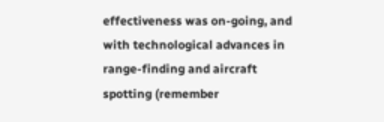effectiveness was on-going, and with technological advances in range-finding and aircraft spotting (remember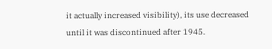it actually increased visibility), its use decreased until it was discontinued after 1945.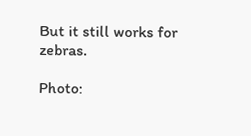But it still works for zebras.

Photo: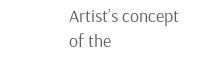Artist’s concept of the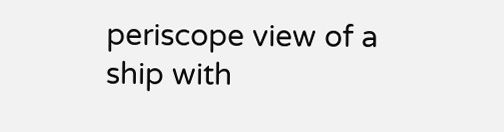periscope view of a ship with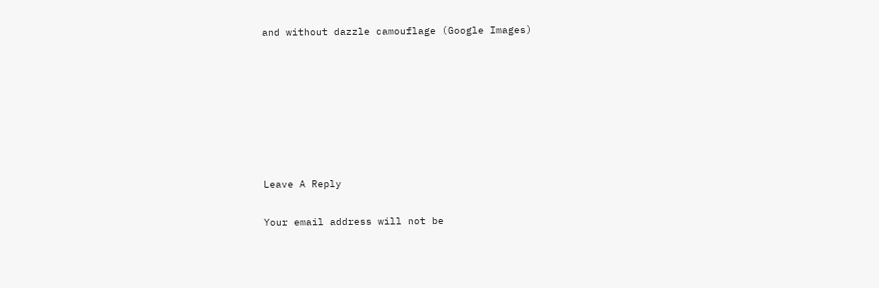and without dazzle camouflage (Google Images)







Leave A Reply

Your email address will not be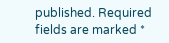published. Required fields are marked *